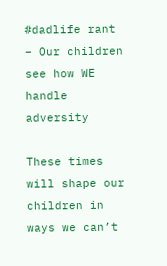#dadlife rant – Our children see how WE handle adversity

These times will shape our children in ways we can’t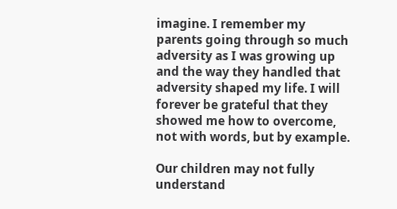imagine. I remember my parents going through so much adversity as I was growing up and the way they handled that adversity shaped my life. I will forever be grateful that they showed me how to overcome, not with words, but by example.

Our children may not fully understand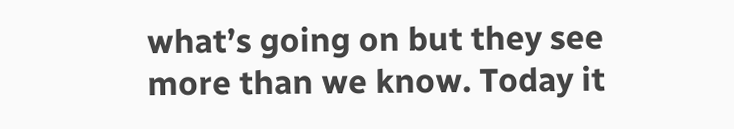what’s going on but they see more than we know. Today it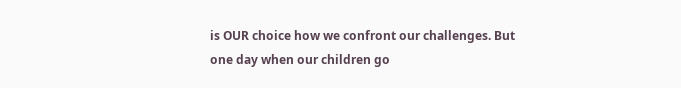is OUR choice how we confront our challenges. But one day when our children go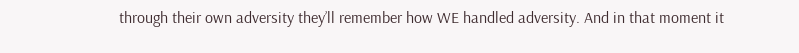through their own adversity they’ll remember how WE handled adversity. And in that moment it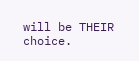will be THEIR choice.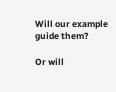Will our example guide them?

Or will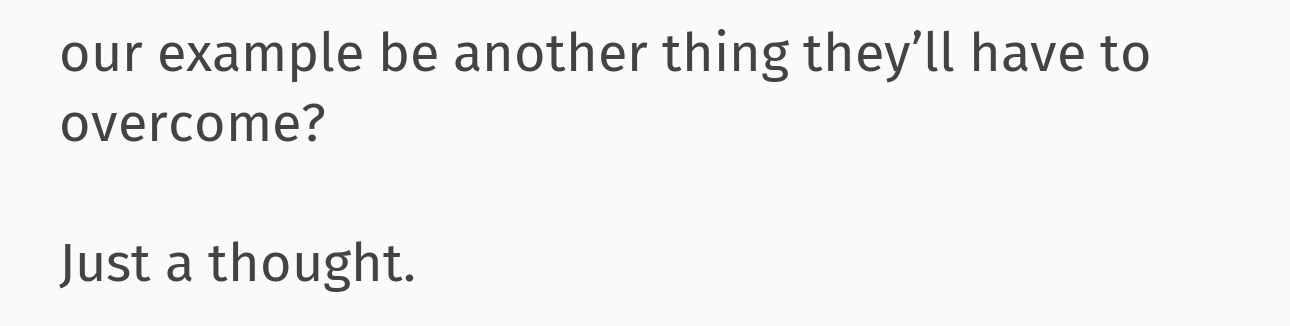our example be another thing they’ll have to overcome?

Just a thought.